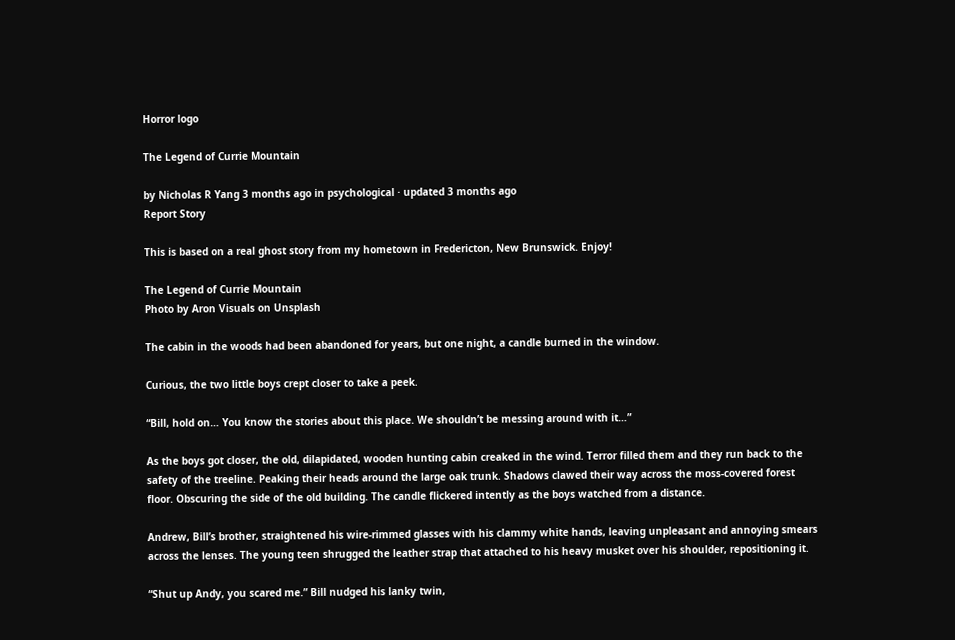Horror logo

The Legend of Currie Mountain

by Nicholas R Yang 3 months ago in psychological · updated 3 months ago
Report Story

This is based on a real ghost story from my hometown in Fredericton, New Brunswick. Enjoy!

The Legend of Currie Mountain
Photo by Aron Visuals on Unsplash

The cabin in the woods had been abandoned for years, but one night, a candle burned in the window.

Curious, the two little boys crept closer to take a peek.

“Bill, hold on… You know the stories about this place. We shouldn’t be messing around with it…”

As the boys got closer, the old, dilapidated, wooden hunting cabin creaked in the wind. Terror filled them and they run back to the safety of the treeline. Peaking their heads around the large oak trunk. Shadows clawed their way across the moss-covered forest floor. Obscuring the side of the old building. The candle flickered intently as the boys watched from a distance.

Andrew, Bill’s brother, straightened his wire-rimmed glasses with his clammy white hands, leaving unpleasant and annoying smears across the lenses. The young teen shrugged the leather strap that attached to his heavy musket over his shoulder, repositioning it.

“Shut up Andy, you scared me.” Bill nudged his lanky twin,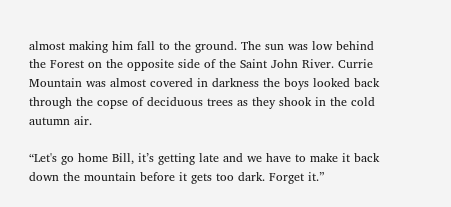almost making him fall to the ground. The sun was low behind the Forest on the opposite side of the Saint John River. Currie Mountain was almost covered in darkness the boys looked back through the copse of deciduous trees as they shook in the cold autumn air.

“Let's go home Bill, it’s getting late and we have to make it back down the mountain before it gets too dark. Forget it.”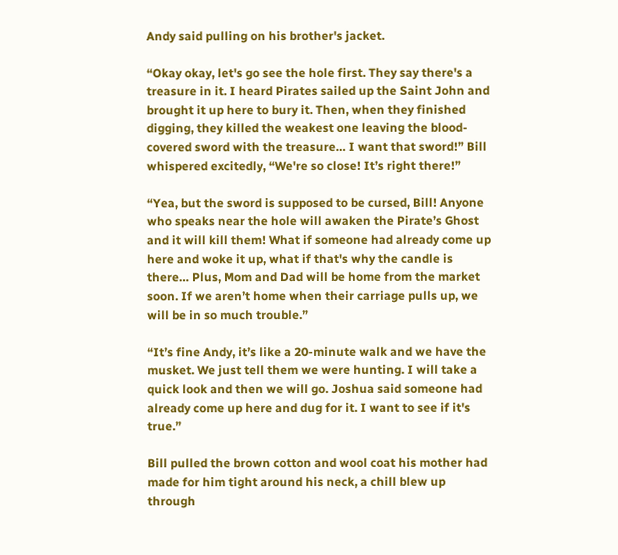Andy said pulling on his brother's jacket.

“Okay okay, let's go see the hole first. They say there's a treasure in it. I heard Pirates sailed up the Saint John and brought it up here to bury it. Then, when they finished digging, they killed the weakest one leaving the blood-covered sword with the treasure… I want that sword!” Bill whispered excitedly, “We're so close! It’s right there!”

“Yea, but the sword is supposed to be cursed, Bill! Anyone who speaks near the hole will awaken the Pirate’s Ghost and it will kill them! What if someone had already come up here and woke it up, what if that's why the candle is there… Plus, Mom and Dad will be home from the market soon. If we aren’t home when their carriage pulls up, we will be in so much trouble.”

“It’s fine Andy, it’s like a 20-minute walk and we have the musket. We just tell them we were hunting. I will take a quick look and then we will go. Joshua said someone had already come up here and dug for it. I want to see if it's true.”

Bill pulled the brown cotton and wool coat his mother had made for him tight around his neck, a chill blew up through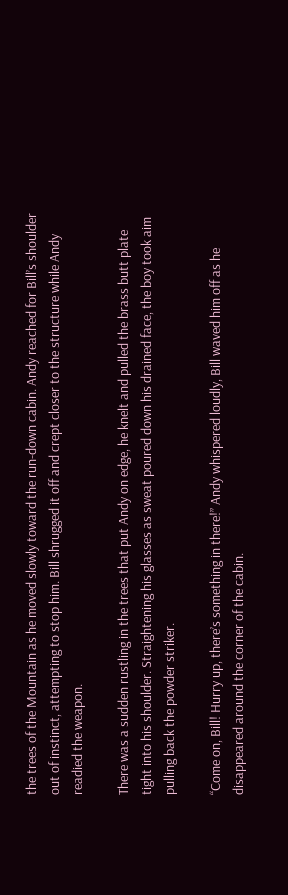the trees of the Mountain as he moved slowly toward the run-down cabin. Andy reached for Bill’s shoulder out of instinct, attempting to stop him. Bill shrugged it off and crept closer to the structure while Andy readied the weapon.

There was a sudden rustling in the trees that put Andy on edge, he knelt and pulled the brass butt plate tight into his shoulder. Straightening his glasses as sweat poured down his drained face, the boy took aim pulling back the powder striker.

“Come on, Bill! Hurry up, there’s something in there!” Andy whispered loudly, Bill waved him off as he disappeared around the corner of the cabin.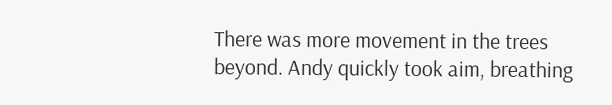There was more movement in the trees beyond. Andy quickly took aim, breathing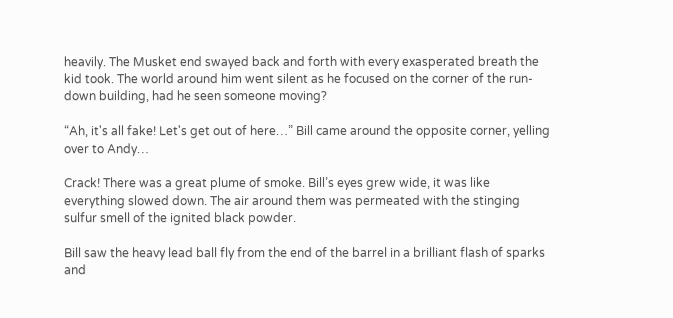heavily. The Musket end swayed back and forth with every exasperated breath the kid took. The world around him went silent as he focused on the corner of the run-down building, had he seen someone moving?

“Ah, it's all fake! Let's get out of here…” Bill came around the opposite corner, yelling over to Andy…

Crack! There was a great plume of smoke. Bill’s eyes grew wide, it was like everything slowed down. The air around them was permeated with the stinging sulfur smell of the ignited black powder.

Bill saw the heavy lead ball fly from the end of the barrel in a brilliant flash of sparks and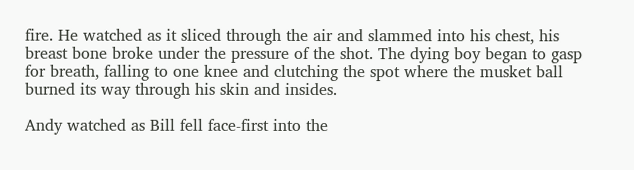fire. He watched as it sliced through the air and slammed into his chest, his breast bone broke under the pressure of the shot. The dying boy began to gasp for breath, falling to one knee and clutching the spot where the musket ball burned its way through his skin and insides.

Andy watched as Bill fell face-first into the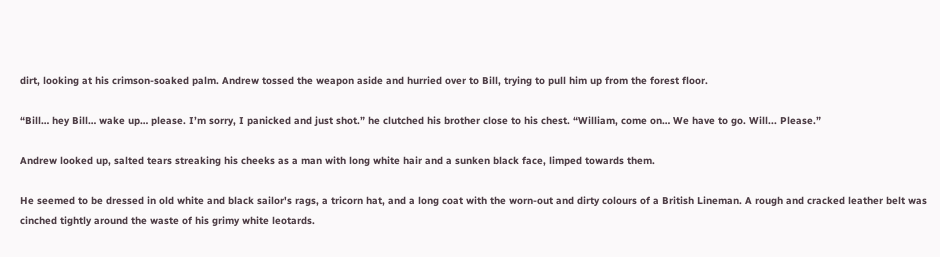dirt, looking at his crimson-soaked palm. Andrew tossed the weapon aside and hurried over to Bill, trying to pull him up from the forest floor.

“Bill… hey Bill… wake up… please. I’m sorry, I panicked and just shot.” he clutched his brother close to his chest. “William, come on… We have to go. Will... Please.”

Andrew looked up, salted tears streaking his cheeks as a man with long white hair and a sunken black face, limped towards them.

He seemed to be dressed in old white and black sailor's rags, a tricorn hat, and a long coat with the worn-out and dirty colours of a British Lineman. A rough and cracked leather belt was cinched tightly around the waste of his grimy white leotards.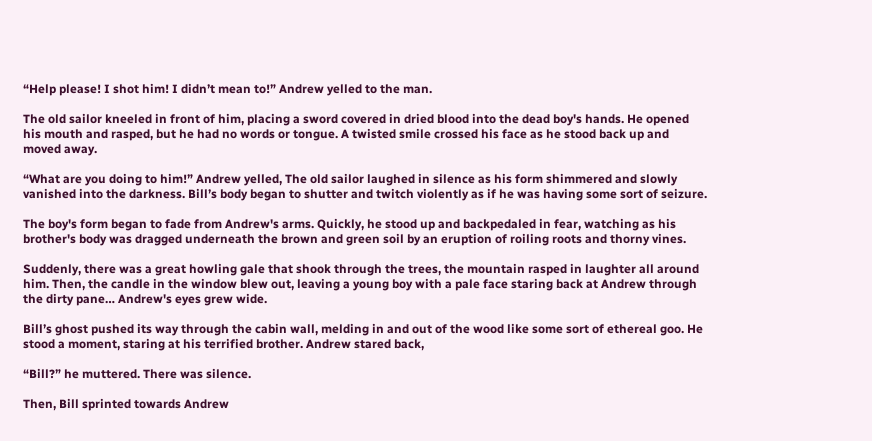“Help please! I shot him! I didn’t mean to!” Andrew yelled to the man.

The old sailor kneeled in front of him, placing a sword covered in dried blood into the dead boy's hands. He opened his mouth and rasped, but he had no words or tongue. A twisted smile crossed his face as he stood back up and moved away.

“What are you doing to him!” Andrew yelled, The old sailor laughed in silence as his form shimmered and slowly vanished into the darkness. Bill’s body began to shutter and twitch violently as if he was having some sort of seizure.

The boy's form began to fade from Andrew's arms. Quickly, he stood up and backpedaled in fear, watching as his brother's body was dragged underneath the brown and green soil by an eruption of roiling roots and thorny vines.

Suddenly, there was a great howling gale that shook through the trees, the mountain rasped in laughter all around him. Then, the candle in the window blew out, leaving a young boy with a pale face staring back at Andrew through the dirty pane… Andrew's eyes grew wide.

Bill’s ghost pushed its way through the cabin wall, melding in and out of the wood like some sort of ethereal goo. He stood a moment, staring at his terrified brother. Andrew stared back,

“Bill?” he muttered. There was silence.

Then, Bill sprinted towards Andrew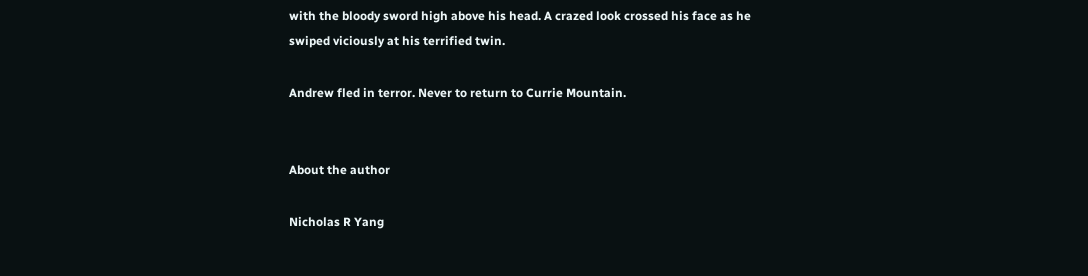with the bloody sword high above his head. A crazed look crossed his face as he swiped viciously at his terrified twin.

Andrew fled in terror. Never to return to Currie Mountain.


About the author

Nicholas R Yang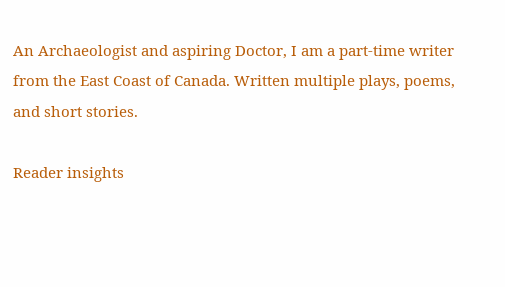An Archaeologist and aspiring Doctor, I am a part-time writer from the East Coast of Canada. Written multiple plays, poems, and short stories.

Reader insights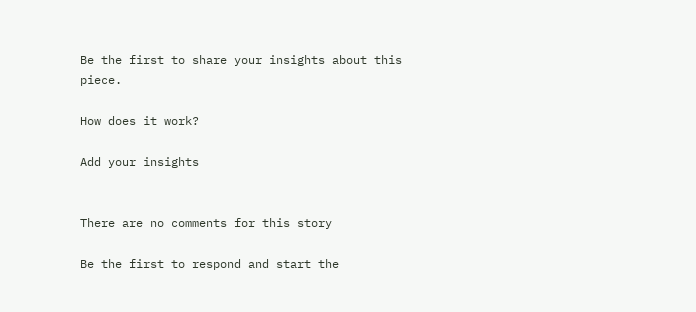Be the first to share your insights about this piece.

How does it work?

Add your insights


There are no comments for this story

Be the first to respond and start the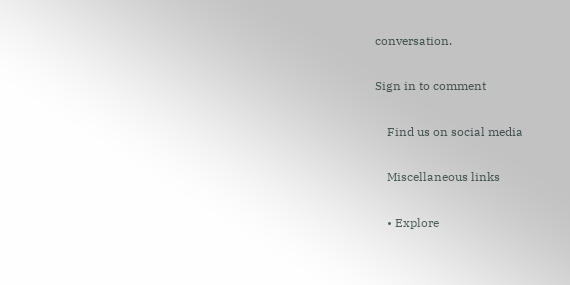conversation.

Sign in to comment

    Find us on social media

    Miscellaneous links

    • Explore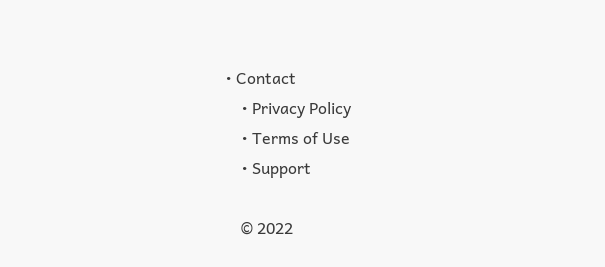• Contact
    • Privacy Policy
    • Terms of Use
    • Support

    © 2022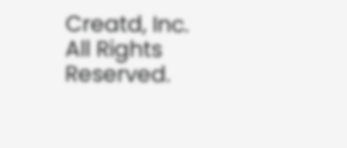Creatd, Inc. All Rights Reserved.